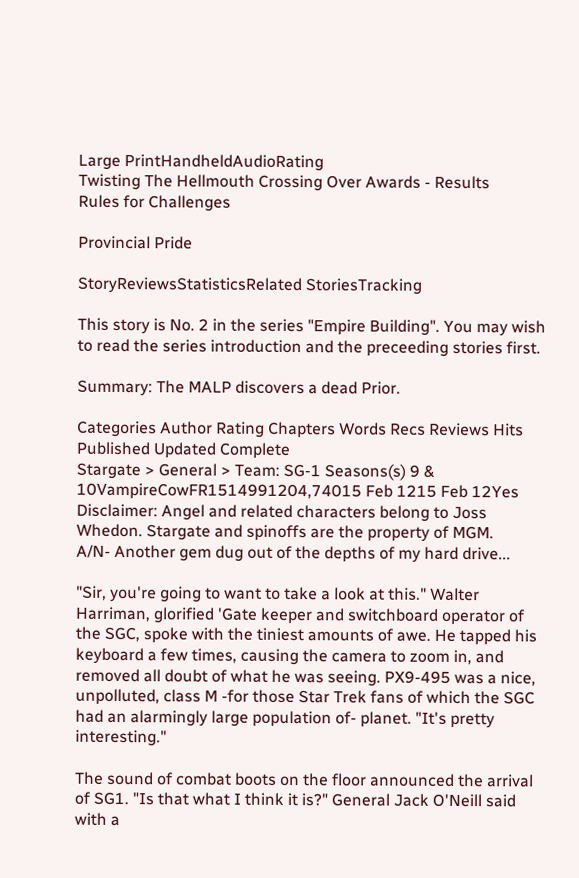Large PrintHandheldAudioRating
Twisting The Hellmouth Crossing Over Awards - Results
Rules for Challenges

Provincial Pride

StoryReviewsStatisticsRelated StoriesTracking

This story is No. 2 in the series "Empire Building". You may wish to read the series introduction and the preceeding stories first.

Summary: The MALP discovers a dead Prior.

Categories Author Rating Chapters Words Recs Reviews Hits Published Updated Complete
Stargate > General > Team: SG-1 Seasons(s) 9 & 10VampireCowFR1514991204,74015 Feb 1215 Feb 12Yes
Disclaimer: Angel and related characters belong to Joss Whedon. Stargate and spinoffs are the property of MGM.
A/N- Another gem dug out of the depths of my hard drive...

"Sir, you're going to want to take a look at this." Walter Harriman, glorified 'Gate keeper and switchboard operator of the SGC, spoke with the tiniest amounts of awe. He tapped his keyboard a few times, causing the camera to zoom in, and removed all doubt of what he was seeing. PX9-495 was a nice, unpolluted, class M -for those Star Trek fans of which the SGC had an alarmingly large population of- planet. "It's pretty interesting."

The sound of combat boots on the floor announced the arrival of SG1. "Is that what I think it is?" General Jack O'Neill said with a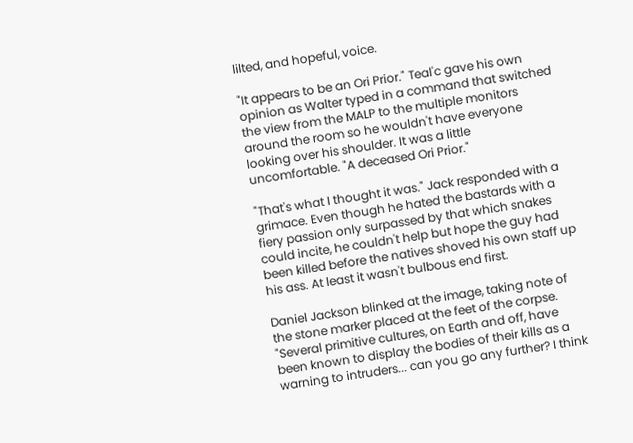lilted, and hopeful, voice.

"It appears to be an Ori Prior." Teal'c gave his own opinion as Walter typed in a command that switched the view from the MALP to the multiple monitors around the room so he wouldn't have everyone looking over his shoulder. It was a little uncomfortable. "A deceased Ori Prior."

"That's what I thought it was." Jack responded with a grimace. Even though he hated the bastards with a fiery passion only surpassed by that which snakes could incite, he couldn't help but hope the guy had been killed before the natives shoved his own staff up his ass. At least it wasn't bulbous end first.

Daniel Jackson blinked at the image, taking note of the stone marker placed at the feet of the corpse. "Several primitive cultures, on Earth and off, have been known to display the bodies of their kills as a warning to intruders... can you go any further? I think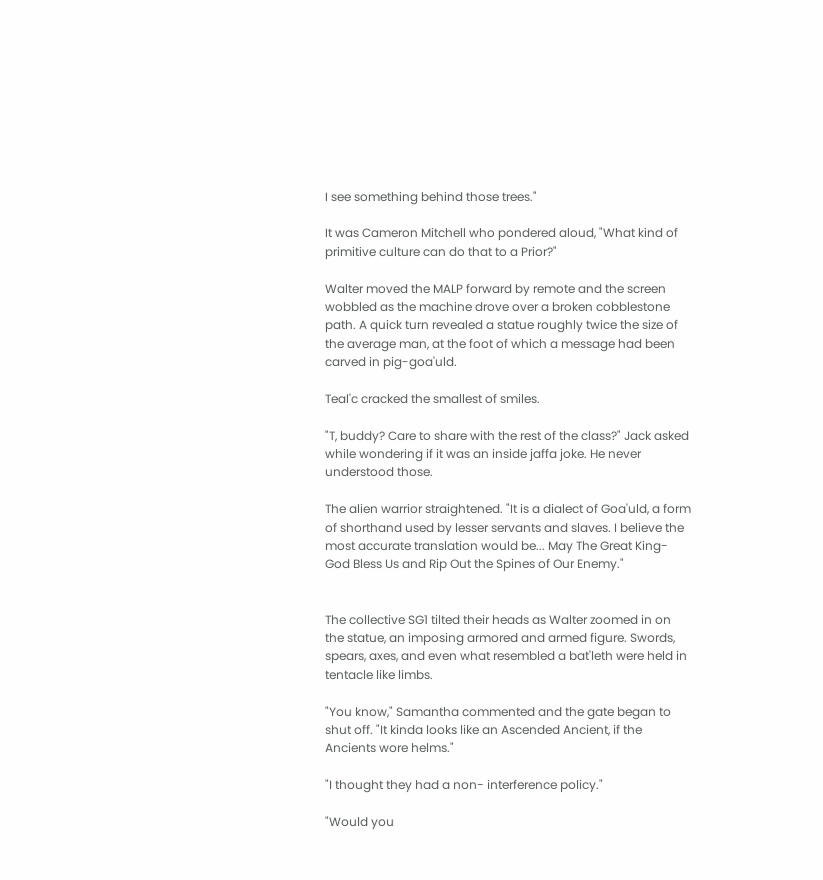I see something behind those trees."

It was Cameron Mitchell who pondered aloud, "What kind of primitive culture can do that to a Prior?"

Walter moved the MALP forward by remote and the screen wobbled as the machine drove over a broken cobblestone path. A quick turn revealed a statue roughly twice the size of the average man, at the foot of which a message had been carved in pig-goa'uld.

Teal'c cracked the smallest of smiles.

"T, buddy? Care to share with the rest of the class?" Jack asked while wondering if it was an inside jaffa joke. He never understood those.

The alien warrior straightened. "It is a dialect of Goa'uld, a form of shorthand used by lesser servants and slaves. I believe the most accurate translation would be... May The Great King-God Bless Us and Rip Out the Spines of Our Enemy."


The collective SG1 tilted their heads as Walter zoomed in on the statue, an imposing armored and armed figure. Swords, spears, axes, and even what resembled a bat'leth were held in tentacle like limbs.

"You know," Samantha commented and the gate began to shut off. "It kinda looks like an Ascended Ancient, if the Ancients wore helms."

"I thought they had a non- interference policy."

"Would you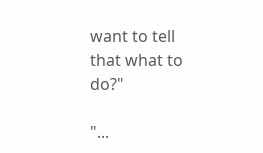want to tell that what to do?"

"...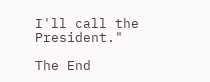I'll call the President."

The End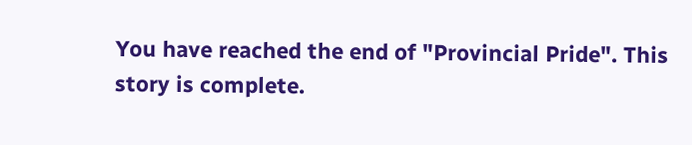You have reached the end of "Provincial Pride". This story is complete.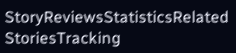StoryReviewsStatisticsRelated StoriesTracking